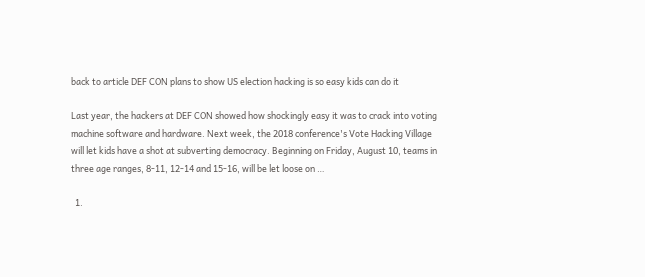back to article DEF CON plans to show US election hacking is so easy kids can do it

Last year, the hackers at DEF CON showed how shockingly easy it was to crack into voting machine software and hardware. Next week, the 2018 conference's Vote Hacking Village will let kids have a shot at subverting democracy. Beginning on Friday, August 10, teams in three age ranges, 8-11, 12-14 and 15-16, will be let loose on …

  1.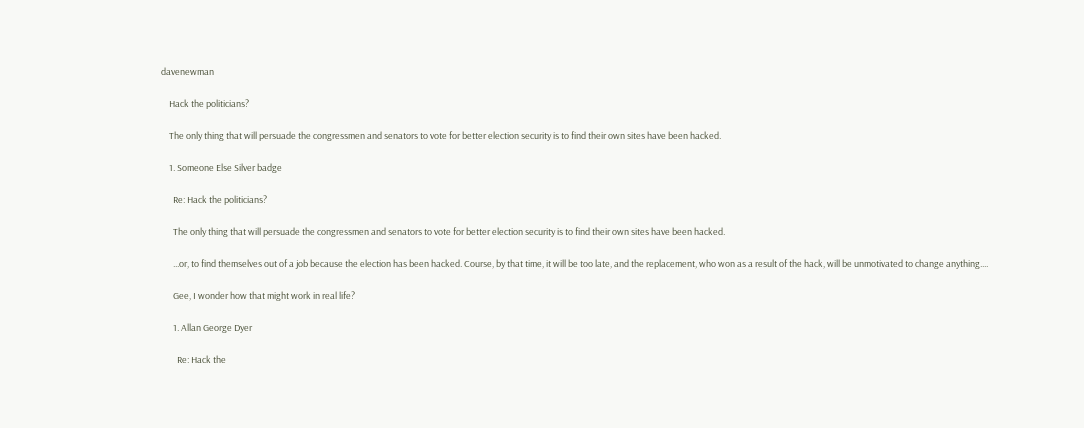davenewman

    Hack the politicians?

    The only thing that will persuade the congressmen and senators to vote for better election security is to find their own sites have been hacked.

    1. Someone Else Silver badge

      Re: Hack the politicians?

      The only thing that will persuade the congressmen and senators to vote for better election security is to find their own sites have been hacked.

      ...or, to find themselves out of a job because the election has been hacked. Course, by that time, it will be too late, and the replacement, who won as a result of the hack, will be unmotivated to change anything....

      Gee, I wonder how that might work in real life?

      1. Allan George Dyer

        Re: Hack the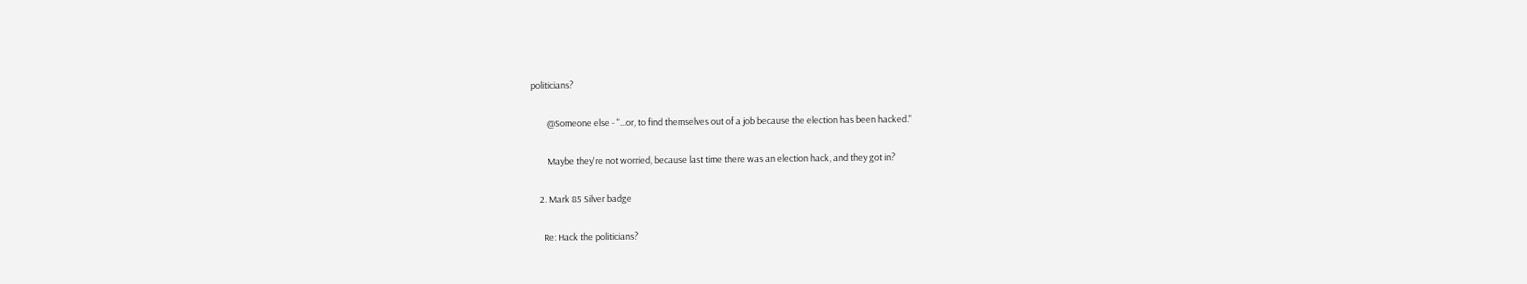politicians?

        @Someone else - "...or, to find themselves out of a job because the election has been hacked."

        Maybe they're not worried, because last time there was an election hack, and they got in?

    2. Mark 85 Silver badge

      Re: Hack the politicians?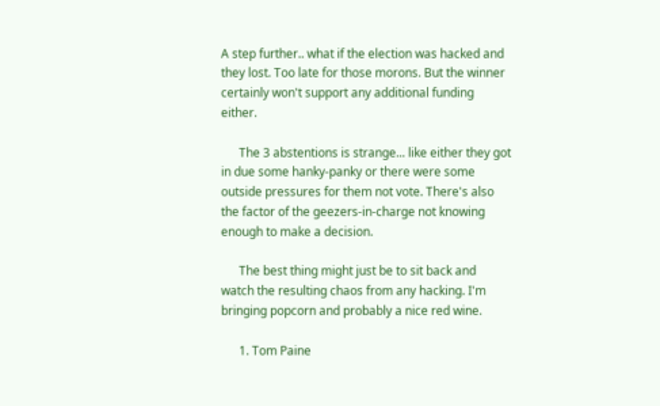A step further.. what if the election was hacked and they lost. Too late for those morons. But the winner certainly won't support any additional funding either.

      The 3 abstentions is strange... like either they got in due some hanky-panky or there were some outside pressures for them not vote. There's also the factor of the geezers-in-charge not knowing enough to make a decision.

      The best thing might just be to sit back and watch the resulting chaos from any hacking. I'm bringing popcorn and probably a nice red wine.

      1. Tom Paine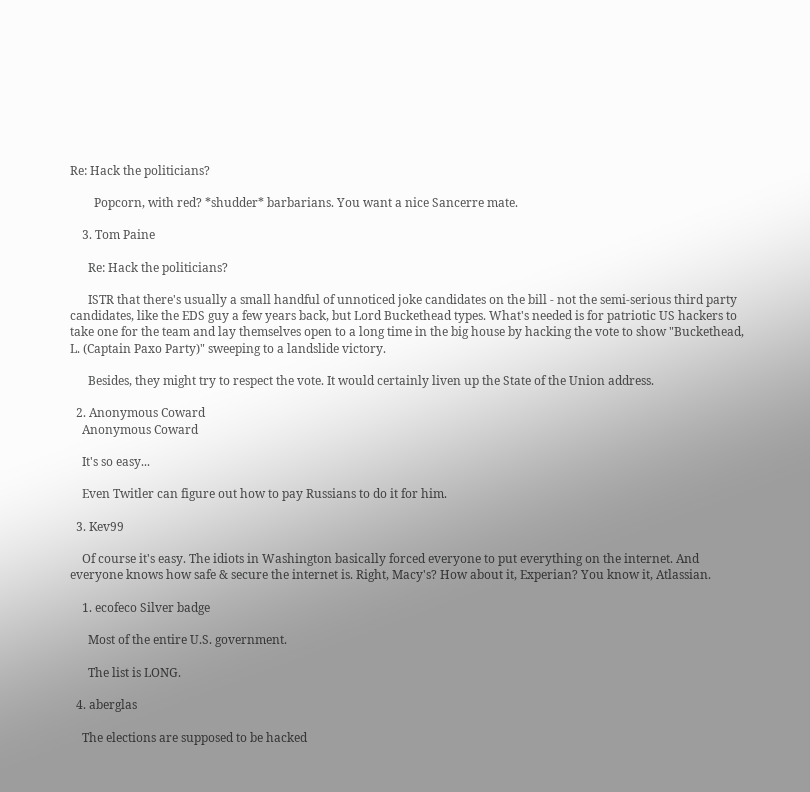Re: Hack the politicians?

        Popcorn, with red? *shudder* barbarians. You want a nice Sancerre mate.

    3. Tom Paine

      Re: Hack the politicians?

      ISTR that there's usually a small handful of unnoticed joke candidates on the bill - not the semi-serious third party candidates, like the EDS guy a few years back, but Lord Buckethead types. What's needed is for patriotic US hackers to take one for the team and lay themselves open to a long time in the big house by hacking the vote to show "Buckethead, L. (Captain Paxo Party)" sweeping to a landslide victory.

      Besides, they might try to respect the vote. It would certainly liven up the State of the Union address.

  2. Anonymous Coward
    Anonymous Coward

    It's so easy...

    Even Twitler can figure out how to pay Russians to do it for him.

  3. Kev99

    Of course it's easy. The idiots in Washington basically forced everyone to put everything on the internet. And everyone knows how safe & secure the internet is. Right, Macy's? How about it, Experian? You know it, Atlassian.

    1. ecofeco Silver badge

      Most of the entire U.S. government.

      The list is LONG.

  4. aberglas

    The elections are supposed to be hacked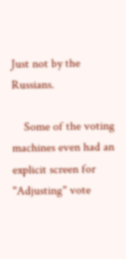Just not by the Russians.

    Some of the voting machines even had an explicit screen for "Adjusting" vote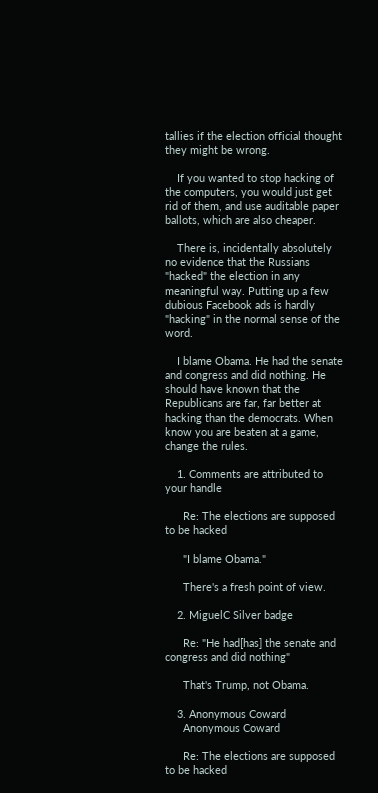tallies if the election official thought they might be wrong.

    If you wanted to stop hacking of the computers, you would just get rid of them, and use auditable paper ballots, which are also cheaper.

    There is, incidentally absolutely no evidence that the Russians "hacked" the election in any meaningful way. Putting up a few dubious Facebook ads is hardly "hacking" in the normal sense of the word.

    I blame Obama. He had the senate and congress and did nothing. He should have known that the Republicans are far, far better at hacking than the democrats. When know you are beaten at a game, change the rules.

    1. Comments are attributed to your handle

      Re: The elections are supposed to be hacked

      "I blame Obama."

      There's a fresh point of view.

    2. MiguelC Silver badge

      Re: "He had[has] the senate and congress and did nothing"

      That's Trump, not Obama.

    3. Anonymous Coward
      Anonymous Coward

      Re: The elections are supposed to be hacked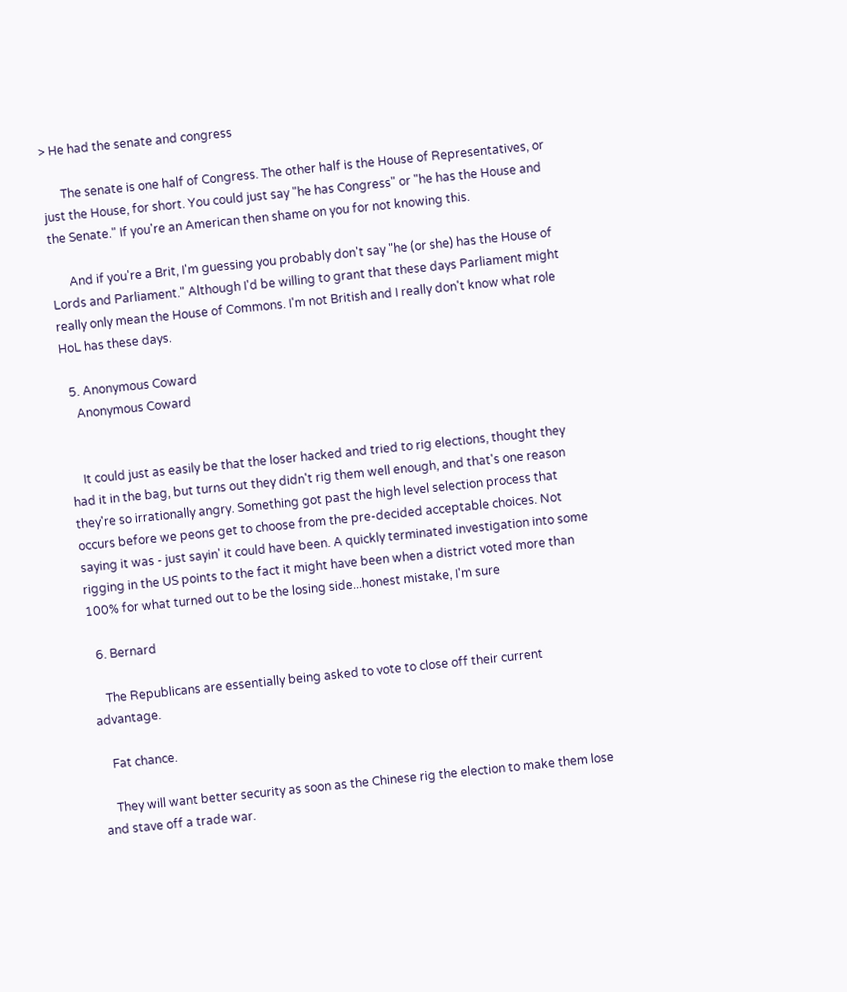> He had the senate and congress

      The senate is one half of Congress. The other half is the House of Representatives, or just the House, for short. You could just say "he has Congress" or "he has the House and the Senate." If you're an American then shame on you for not knowing this.

      And if you're a Brit, I'm guessing you probably don't say "he (or she) has the House of Lords and Parliament." Although I'd be willing to grant that these days Parliament might really only mean the House of Commons. I'm not British and I really don't know what role HoL has these days.

  5. Anonymous Coward
    Anonymous Coward


    It could just as easily be that the loser hacked and tried to rig elections, thought they had it in the bag, but turns out they didn't rig them well enough, and that's one reason they're so irrationally angry. Something got past the high level selection process that occurs before we peons get to choose from the pre-decided acceptable choices. Not saying it was - just sayin' it could have been. A quickly terminated investigation into some rigging in the US points to the fact it might have been when a district voted more than 100% for what turned out to be the losing side...honest mistake, I'm sure

  6. Bernard

    The Republicans are essentially being asked to vote to close off their current advantage.

    Fat chance.

    They will want better security as soon as the Chinese rig the election to make them lose and stave off a trade war.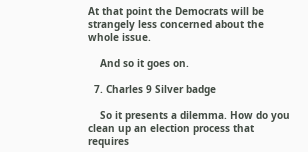At that point the Democrats will be strangely less concerned about the whole issue.

    And so it goes on.

  7. Charles 9 Silver badge

    So it presents a dilemma. How do you clean up an election process that requires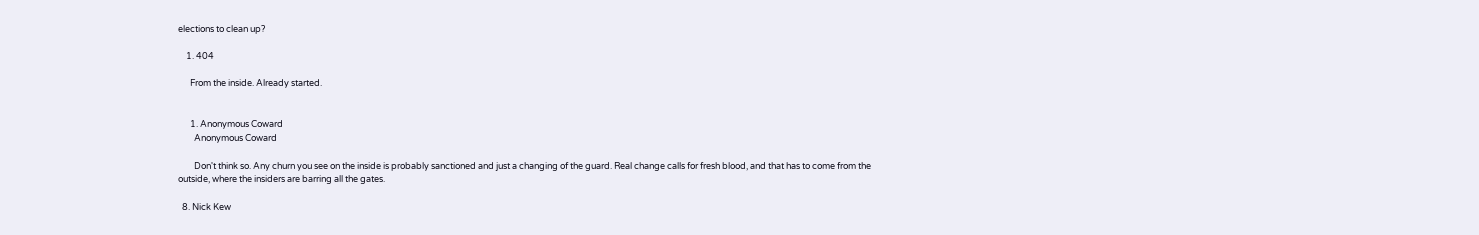elections to clean up?

    1. 404

      From the inside. Already started.


      1. Anonymous Coward
        Anonymous Coward

        Don't think so. Any churn you see on the inside is probably sanctioned and just a changing of the guard. Real change calls for fresh blood, and that has to come from the outside, where the insiders are barring all the gates.

  8. Nick Kew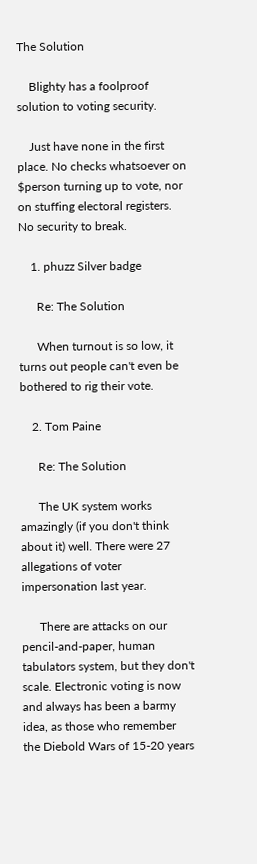The Solution

    Blighty has a foolproof solution to voting security.

    Just have none in the first place. No checks whatsoever on $person turning up to vote, nor on stuffing electoral registers. No security to break.

    1. phuzz Silver badge

      Re: The Solution

      When turnout is so low, it turns out people can't even be bothered to rig their vote.

    2. Tom Paine

      Re: The Solution

      The UK system works amazingly (if you don't think about it) well. There were 27 allegations of voter impersonation last year.

      There are attacks on our pencil-and-paper, human tabulators system, but they don't scale. Electronic voting is now and always has been a barmy idea, as those who remember the Diebold Wars of 15-20 years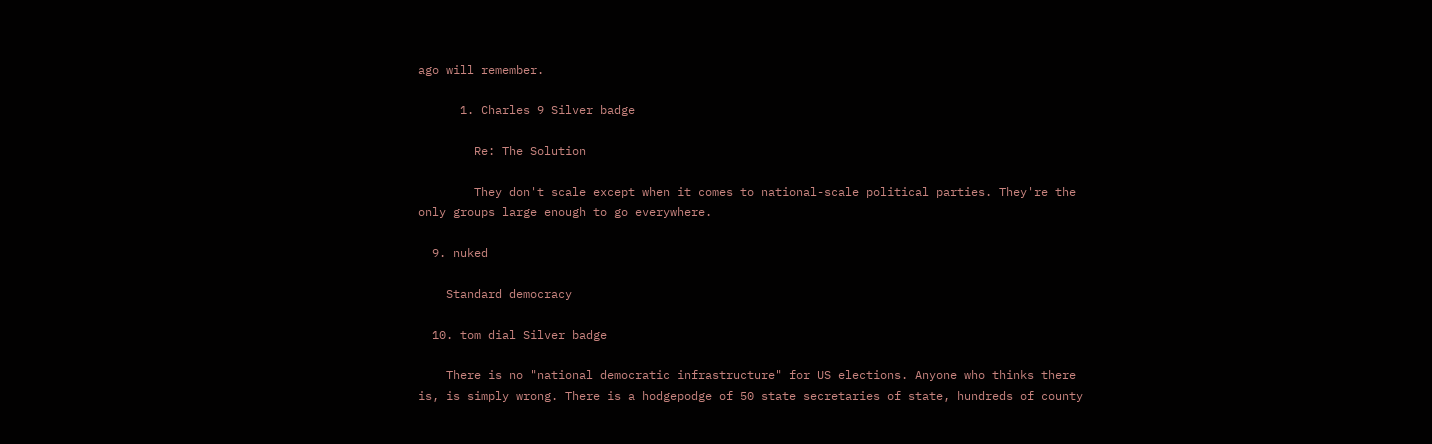ago will remember.

      1. Charles 9 Silver badge

        Re: The Solution

        They don't scale except when it comes to national-scale political parties. They're the only groups large enough to go everywhere.

  9. nuked

    Standard democracy

  10. tom dial Silver badge

    There is no "national democratic infrastructure" for US elections. Anyone who thinks there is, is simply wrong. There is a hodgepodge of 50 state secretaries of state, hundreds of county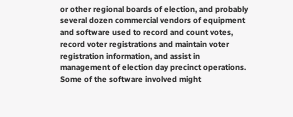or other regional boards of election, and probably several dozen commercial vendors of equipment and software used to record and count votes, record voter registrations and maintain voter registration information, and assist in management of election day precinct operations. Some of the software involved might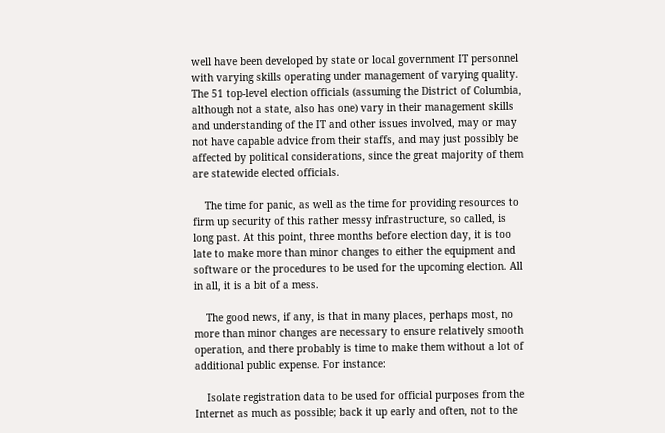well have been developed by state or local government IT personnel with varying skills operating under management of varying quality. The 51 top-level election officials (assuming the District of Columbia, although not a state, also has one) vary in their management skills and understanding of the IT and other issues involved, may or may not have capable advice from their staffs, and may just possibly be affected by political considerations, since the great majority of them are statewide elected officials.

    The time for panic, as well as the time for providing resources to firm up security of this rather messy infrastructure, so called, is long past. At this point, three months before election day, it is too late to make more than minor changes to either the equipment and software or the procedures to be used for the upcoming election. All in all, it is a bit of a mess.

    The good news, if any, is that in many places, perhaps most, no more than minor changes are necessary to ensure relatively smooth operation, and there probably is time to make them without a lot of additional public expense. For instance:

    Isolate registration data to be used for official purposes from the Internet as much as possible; back it up early and often, not to the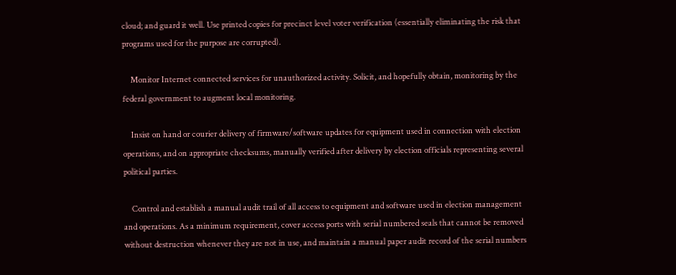cloud; and guard it well. Use printed copies for precinct level voter verification (essentially eliminating the risk that programs used for the purpose are corrupted).

    Monitor Internet connected services for unauthorized activity. Solicit, and hopefully obtain, monitoring by the federal government to augment local monitoring.

    Insist on hand or courier delivery of firmware/software updates for equipment used in connection with election operations, and on appropriate checksums, manually verified after delivery by election officials representing several political parties.

    Control and establish a manual audit trail of all access to equipment and software used in election management and operations. As a minimum requirement, cover access ports with serial numbered seals that cannot be removed without destruction whenever they are not in use, and maintain a manual paper audit record of the serial numbers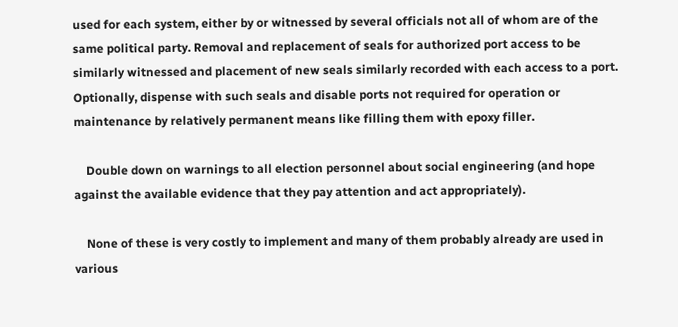used for each system, either by or witnessed by several officials not all of whom are of the same political party. Removal and replacement of seals for authorized port access to be similarly witnessed and placement of new seals similarly recorded with each access to a port. Optionally, dispense with such seals and disable ports not required for operation or maintenance by relatively permanent means like filling them with epoxy filler.

    Double down on warnings to all election personnel about social engineering (and hope against the available evidence that they pay attention and act appropriately).

    None of these is very costly to implement and many of them probably already are used in various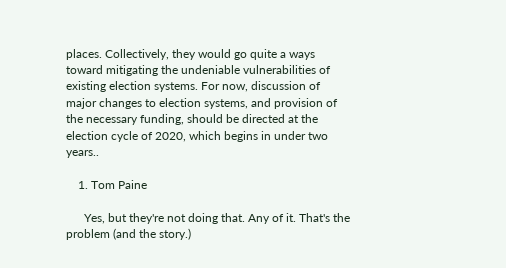places. Collectively, they would go quite a ways toward mitigating the undeniable vulnerabilities of existing election systems. For now, discussion of major changes to election systems, and provision of the necessary funding, should be directed at the election cycle of 2020, which begins in under two years..

    1. Tom Paine

      Yes, but they're not doing that. Any of it. That's the problem (and the story.)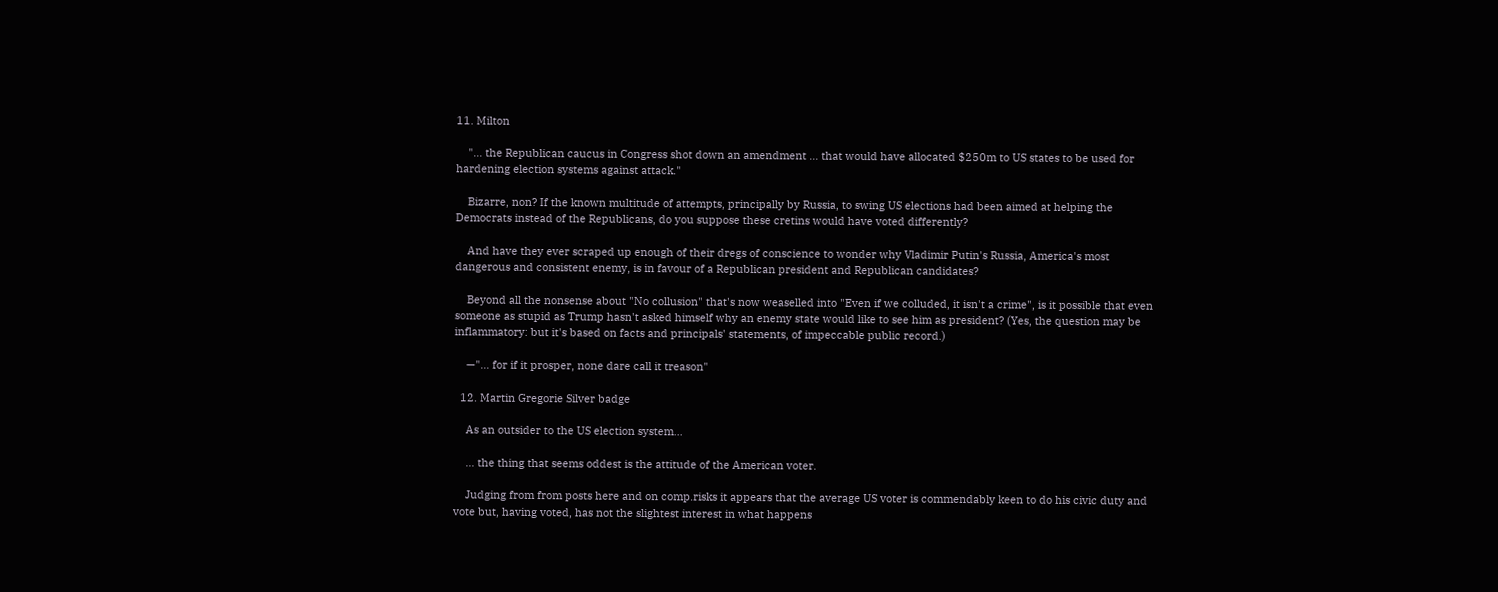11. Milton

    "... the Republican caucus in Congress shot down an amendment ... that would have allocated $250m to US states to be used for hardening election systems against attack."

    Bizarre, non? If the known multitude of attempts, principally by Russia, to swing US elections had been aimed at helping the Democrats instead of the Republicans, do you suppose these cretins would have voted differently?

    And have they ever scraped up enough of their dregs of conscience to wonder why Vladimir Putin's Russia, America's most dangerous and consistent enemy, is in favour of a Republican president and Republican candidates?

    Beyond all the nonsense about "No collusion" that's now weaselled into "Even if we colluded, it isn't a crime", is it possible that even someone as stupid as Trump hasn't asked himself why an enemy state would like to see him as president? (Yes, the question may be inflammatory: but it's based on facts and principals' statements, of impeccable public record.)

    —"... for if it prosper, none dare call it treason"

  12. Martin Gregorie Silver badge

    As an outsider to the US election system...

    ... the thing that seems oddest is the attitude of the American voter.

    Judging from from posts here and on comp.risks it appears that the average US voter is commendably keen to do his civic duty and vote but, having voted, has not the slightest interest in what happens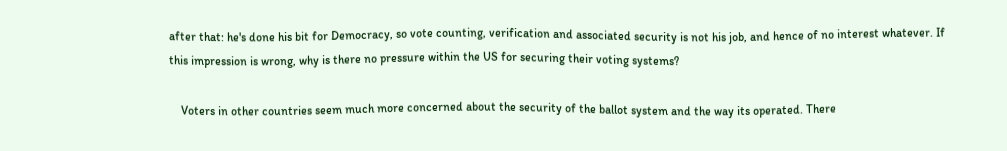after that: he's done his bit for Democracy, so vote counting, verification and associated security is not his job, and hence of no interest whatever. If this impression is wrong, why is there no pressure within the US for securing their voting systems?

    Voters in other countries seem much more concerned about the security of the ballot system and the way its operated. There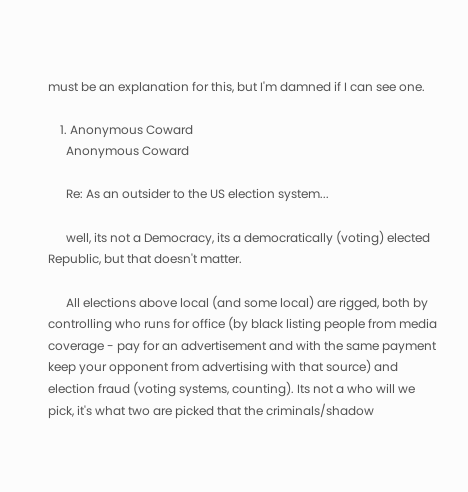must be an explanation for this, but I'm damned if I can see one.

    1. Anonymous Coward
      Anonymous Coward

      Re: As an outsider to the US election system...

      well, its not a Democracy, its a democratically (voting) elected Republic, but that doesn't matter.

      All elections above local (and some local) are rigged, both by controlling who runs for office (by black listing people from media coverage - pay for an advertisement and with the same payment keep your opponent from advertising with that source) and election fraud (voting systems, counting). Its not a who will we pick, it's what two are picked that the criminals/shadow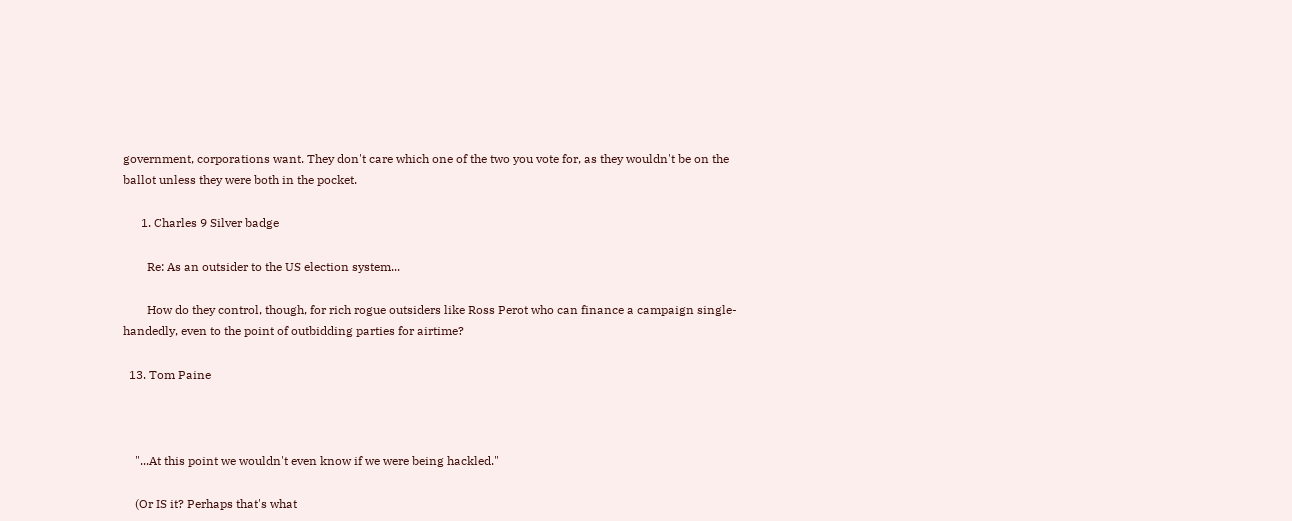government, corporations want. They don't care which one of the two you vote for, as they wouldn't be on the ballot unless they were both in the pocket.

      1. Charles 9 Silver badge

        Re: As an outsider to the US election system...

        How do they control, though, for rich rogue outsiders like Ross Perot who can finance a campaign single-handedly, even to the point of outbidding parties for airtime?

  13. Tom Paine



    "...At this point we wouldn't even know if we were being hackled."

    (Or IS it? Perhaps that's what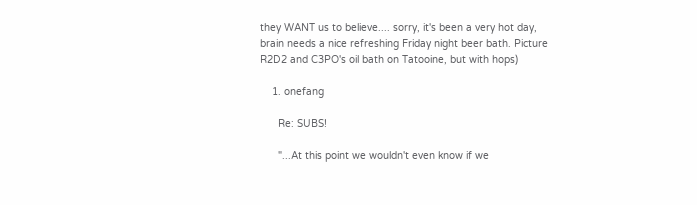they WANT us to believe.... sorry, it's been a very hot day, brain needs a nice refreshing Friday night beer bath. Picture R2D2 and C3PO's oil bath on Tatooine, but with hops)

    1. onefang

      Re: SUBS!

      "...At this point we wouldn't even know if we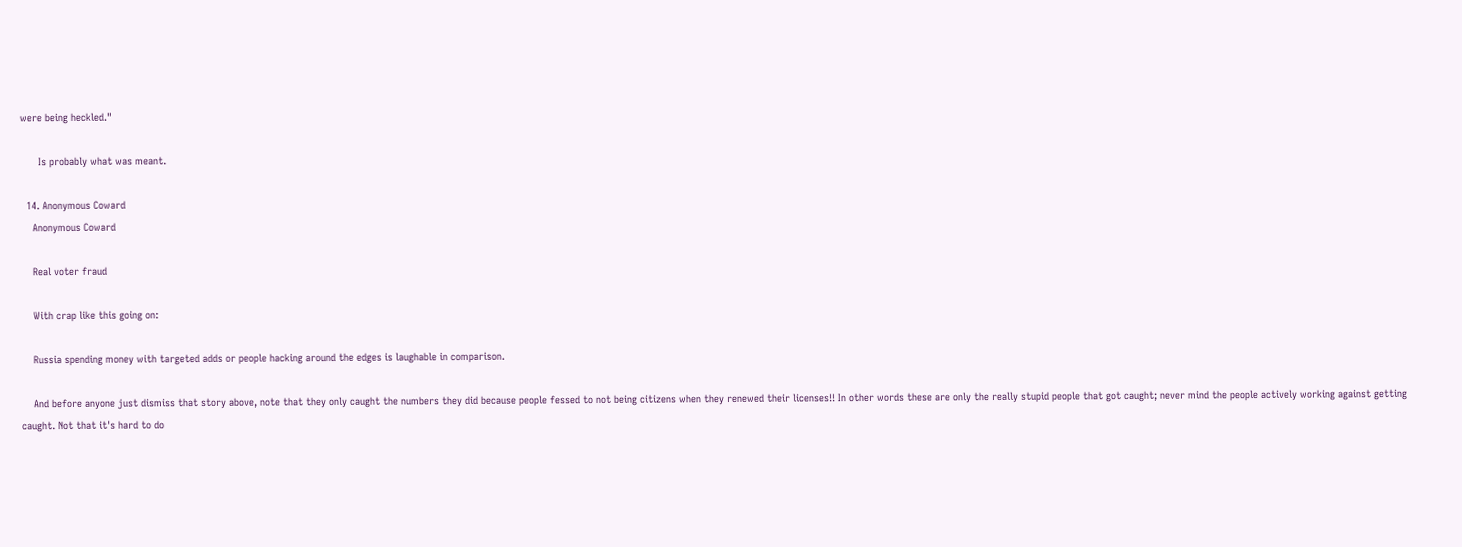were being heckled."

      Is probably what was meant.

  14. Anonymous Coward
    Anonymous Coward

    Real voter fraud

    With crap like this going on:

    Russia spending money with targeted adds or people hacking around the edges is laughable in comparison.

    And before anyone just dismiss that story above, note that they only caught the numbers they did because people fessed to not being citizens when they renewed their licenses!! In other words these are only the really stupid people that got caught; never mind the people actively working against getting caught. Not that it's hard to do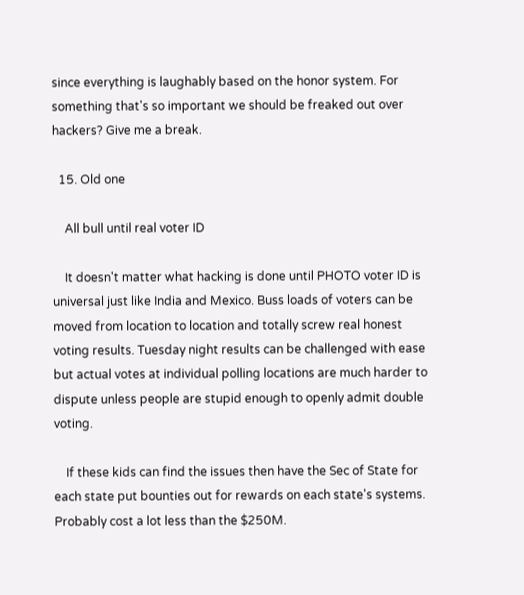since everything is laughably based on the honor system. For something that's so important we should be freaked out over hackers? Give me a break.

  15. Old one

    All bull until real voter ID

    It doesn't matter what hacking is done until PHOTO voter ID is universal just like India and Mexico. Buss loads of voters can be moved from location to location and totally screw real honest voting results. Tuesday night results can be challenged with ease but actual votes at individual polling locations are much harder to dispute unless people are stupid enough to openly admit double voting.

    If these kids can find the issues then have the Sec of State for each state put bounties out for rewards on each state's systems. Probably cost a lot less than the $250M.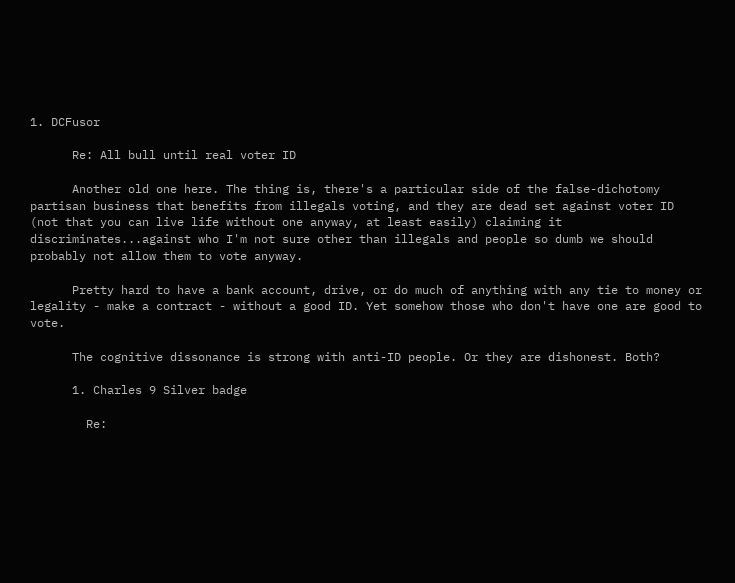1. DCFusor

      Re: All bull until real voter ID

      Another old one here. The thing is, there's a particular side of the false-dichotomy partisan business that benefits from illegals voting, and they are dead set against voter ID (not that you can live life without one anyway, at least easily) claiming it discriminates...against who I'm not sure other than illegals and people so dumb we should probably not allow them to vote anyway.

      Pretty hard to have a bank account, drive, or do much of anything with any tie to money or legality - make a contract - without a good ID. Yet somehow those who don't have one are good to vote.

      The cognitive dissonance is strong with anti-ID people. Or they are dishonest. Both?

      1. Charles 9 Silver badge

        Re: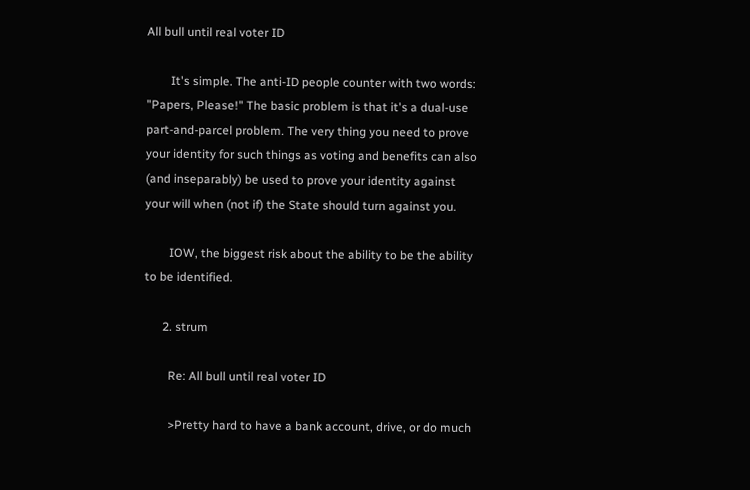All bull until real voter ID

        It's simple. The anti-ID people counter with two words: "Papers, Please!" The basic problem is that it's a dual-use part-and-parcel problem. The very thing you need to prove your identity for such things as voting and benefits can also (and inseparably) be used to prove your identity against your will when (not if) the State should turn against you.

        IOW, the biggest risk about the ability to be the ability to be identified.

      2. strum

        Re: All bull until real voter ID

        >Pretty hard to have a bank account, drive, or do much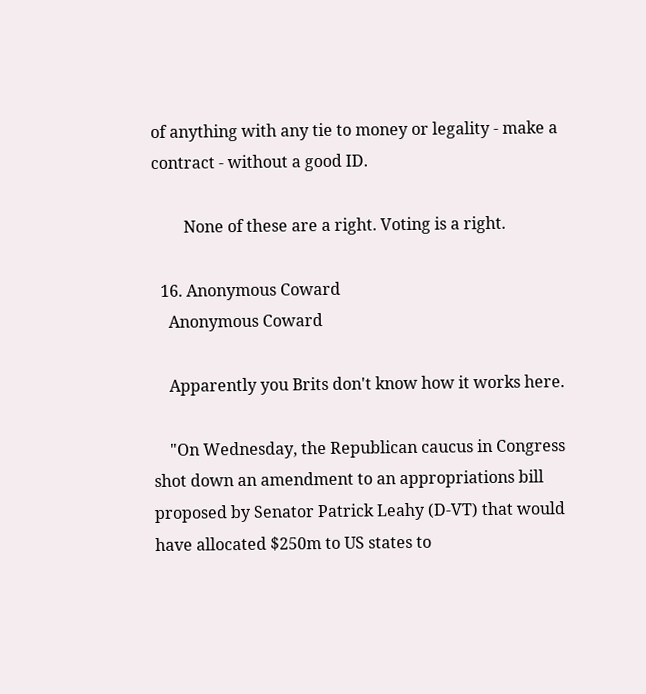of anything with any tie to money or legality - make a contract - without a good ID.

        None of these are a right. Voting is a right.

  16. Anonymous Coward
    Anonymous Coward

    Apparently you Brits don't know how it works here.

    "On Wednesday, the Republican caucus in Congress shot down an amendment to an appropriations bill proposed by Senator Patrick Leahy (D-VT) that would have allocated $250m to US states to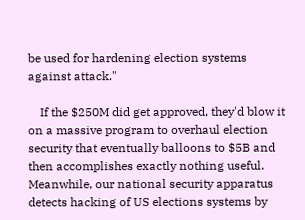be used for hardening election systems against attack."

    If the $250M did get approved, they'd blow it on a massive program to overhaul election security that eventually balloons to $5B and then accomplishes exactly nothing useful. Meanwhile, our national security apparatus detects hacking of US elections systems by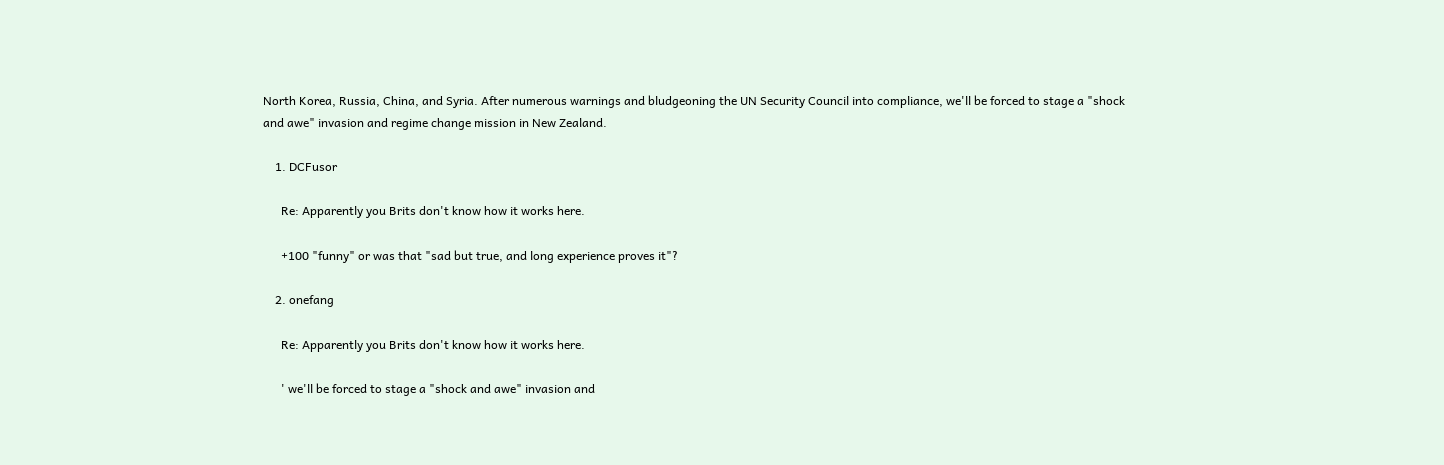North Korea, Russia, China, and Syria. After numerous warnings and bludgeoning the UN Security Council into compliance, we'll be forced to stage a "shock and awe" invasion and regime change mission in New Zealand.

    1. DCFusor

      Re: Apparently you Brits don't know how it works here.

      +100 "funny" or was that "sad but true, and long experience proves it"?

    2. onefang

      Re: Apparently you Brits don't know how it works here.

      ' we'll be forced to stage a "shock and awe" invasion and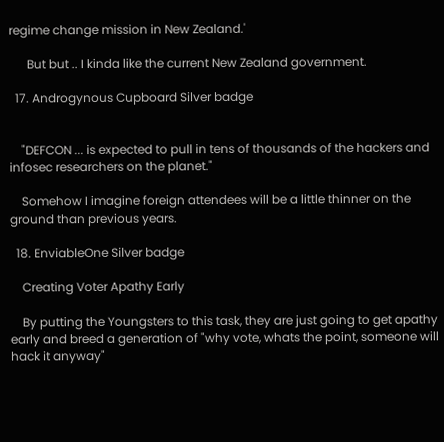regime change mission in New Zealand.'

      But but .. I kinda like the current New Zealand government.

  17. Androgynous Cupboard Silver badge


    "DEFCON ... is expected to pull in tens of thousands of the hackers and infosec researchers on the planet."

    Somehow I imagine foreign attendees will be a little thinner on the ground than previous years.

  18. EnviableOne Silver badge

    Creating Voter Apathy Early

    By putting the Youngsters to this task, they are just going to get apathy early and breed a generation of "why vote, whats the point, someone will hack it anyway"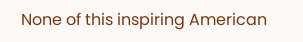None of this inspiring American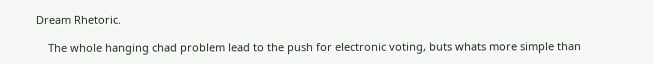Dream Rhetoric.

    The whole hanging chad problem lead to the push for electronic voting, buts whats more simple than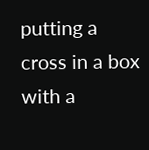putting a cross in a box with a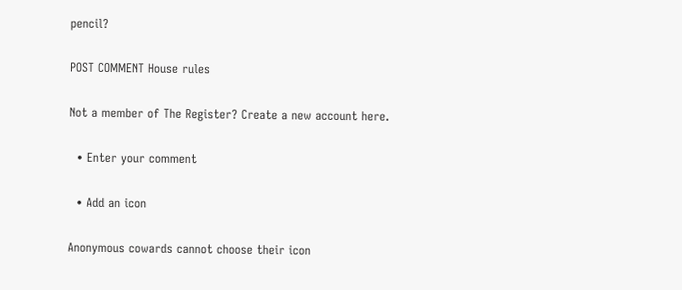pencil?

POST COMMENT House rules

Not a member of The Register? Create a new account here.

  • Enter your comment

  • Add an icon

Anonymous cowards cannot choose their icon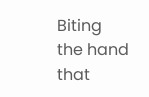Biting the hand that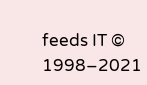feeds IT © 1998–2021